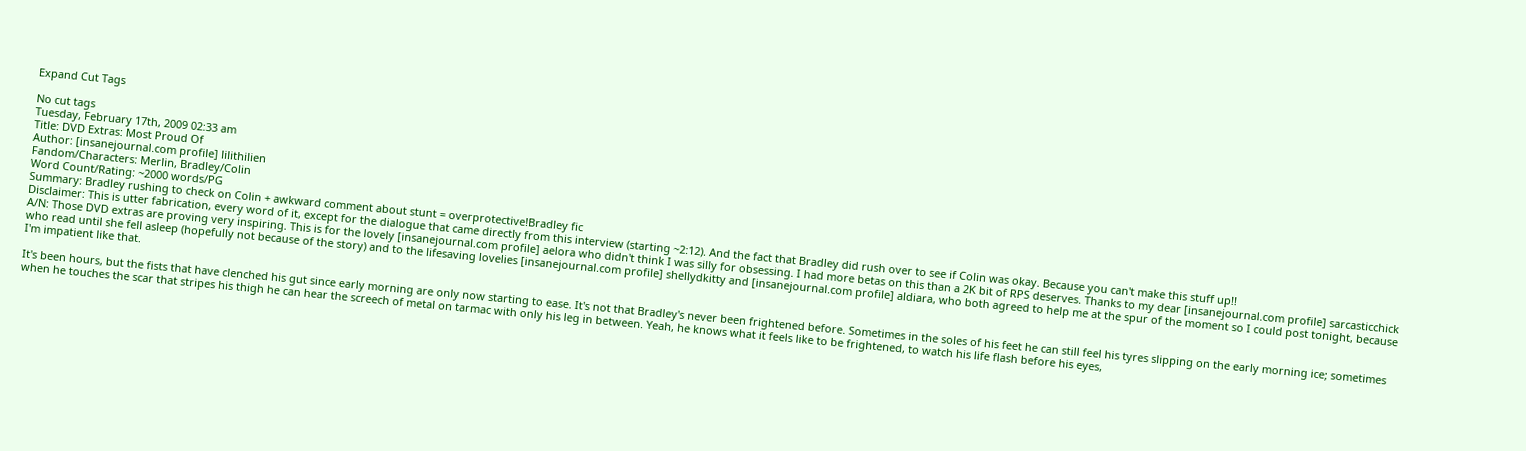Expand Cut Tags

No cut tags
Tuesday, February 17th, 2009 02:33 am
Title: DVD Extras: Most Proud Of
Author: [insanejournal.com profile] lilithilien
Fandom/Characters: Merlin, Bradley/Colin
Word Count/Rating: ~2000 words/PG
Summary: Bradley rushing to check on Colin + awkward comment about stunt = overprotective!Bradley fic
Disclaimer: This is utter fabrication, every word of it, except for the dialogue that came directly from this interview (starting ~2:12). And the fact that Bradley did rush over to see if Colin was okay. Because you can't make this stuff up!!
A/N: Those DVD extras are proving very inspiring. This is for the lovely [insanejournal.com profile] aelora who didn't think I was silly for obsessing. I had more betas on this than a 2K bit of RPS deserves. Thanks to my dear [insanejournal.com profile] sarcasticchick who read until she fell asleep (hopefully not because of the story) and to the lifesaving lovelies [insanejournal.com profile] shellydkitty and [insanejournal.com profile] aldiara, who both agreed to help me at the spur of the moment so I could post tonight, because I'm impatient like that.

It's been hours, but the fists that have clenched his gut since early morning are only now starting to ease. It's not that Bradley's never been frightened before. Sometimes in the soles of his feet he can still feel his tyres slipping on the early morning ice; sometimes when he touches the scar that stripes his thigh he can hear the screech of metal on tarmac with only his leg in between. Yeah, he knows what it feels like to be frightened, to watch his life flash before his eyes,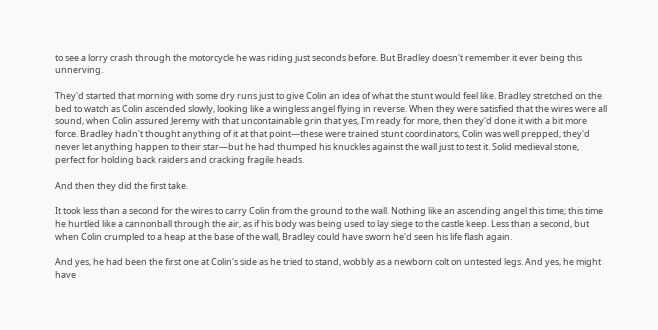to see a lorry crash through the motorcycle he was riding just seconds before. But Bradley doesn't remember it ever being this unnerving.

They'd started that morning with some dry runs just to give Colin an idea of what the stunt would feel like. Bradley stretched on the bed to watch as Colin ascended slowly, looking like a wingless angel flying in reverse. When they were satisfied that the wires were all sound, when Colin assured Jeremy with that uncontainable grin that yes, I'm ready for more, then they'd done it with a bit more force. Bradley hadn't thought anything of it at that point—these were trained stunt coordinators, Colin was well prepped, they'd never let anything happen to their star—but he had thumped his knuckles against the wall just to test it. Solid medieval stone, perfect for holding back raiders and cracking fragile heads.

And then they did the first take.

It took less than a second for the wires to carry Colin from the ground to the wall. Nothing like an ascending angel this time; this time he hurtled like a cannonball through the air, as if his body was being used to lay siege to the castle keep. Less than a second, but when Colin crumpled to a heap at the base of the wall, Bradley could have sworn he'd seen his life flash again.

And yes, he had been the first one at Colin's side as he tried to stand, wobbly as a newborn colt on untested legs. And yes, he might have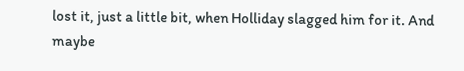lost it, just a little bit, when Holliday slagged him for it. And maybe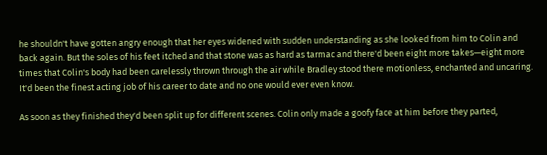he shouldn't have gotten angry enough that her eyes widened with sudden understanding as she looked from him to Colin and back again. But the soles of his feet itched and that stone was as hard as tarmac and there'd been eight more takes—eight more times that Colin's body had been carelessly thrown through the air while Bradley stood there motionless, enchanted and uncaring. It'd been the finest acting job of his career to date and no one would ever even know.

As soon as they finished they'd been split up for different scenes. Colin only made a goofy face at him before they parted,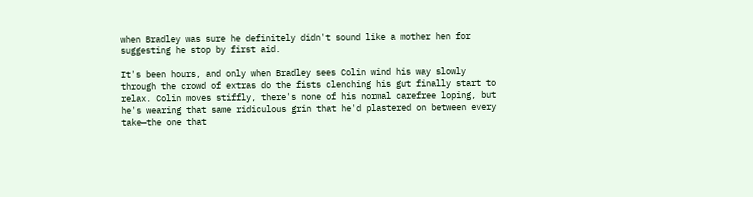when Bradley was sure he definitely didn't sound like a mother hen for suggesting he stop by first aid.

It's been hours, and only when Bradley sees Colin wind his way slowly through the crowd of extras do the fists clenching his gut finally start to relax. Colin moves stiffly, there's none of his normal carefree loping, but he's wearing that same ridiculous grin that he'd plastered on between every take—the one that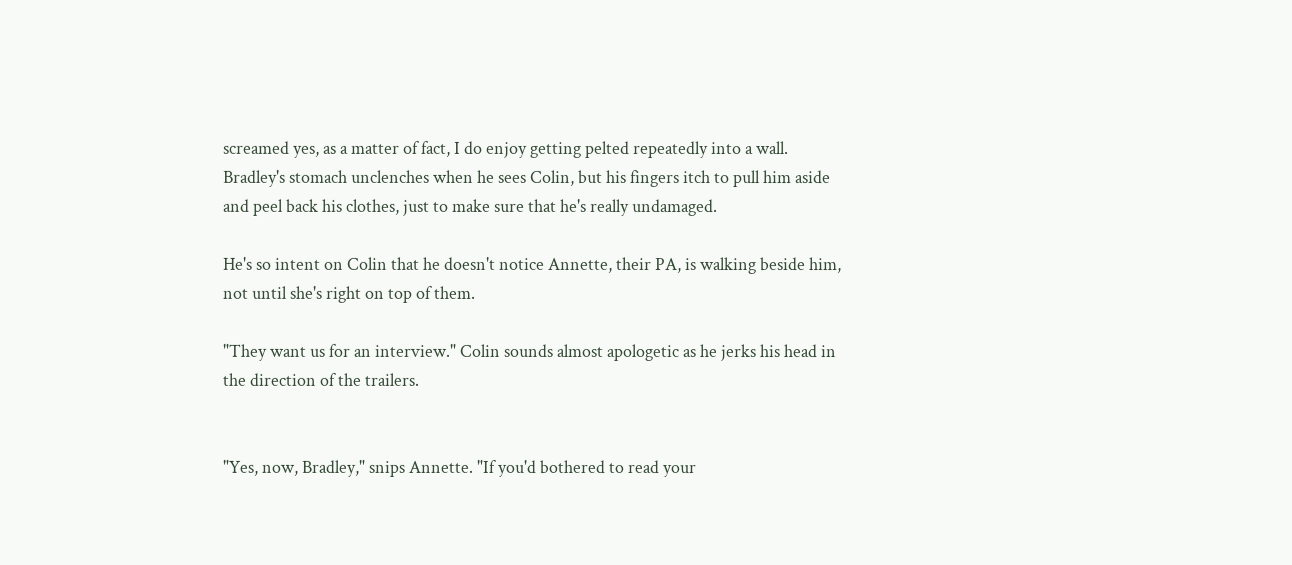screamed yes, as a matter of fact, I do enjoy getting pelted repeatedly into a wall. Bradley's stomach unclenches when he sees Colin, but his fingers itch to pull him aside and peel back his clothes, just to make sure that he's really undamaged.

He's so intent on Colin that he doesn't notice Annette, their PA, is walking beside him, not until she's right on top of them.

"They want us for an interview." Colin sounds almost apologetic as he jerks his head in the direction of the trailers.


"Yes, now, Bradley," snips Annette. "If you'd bothered to read your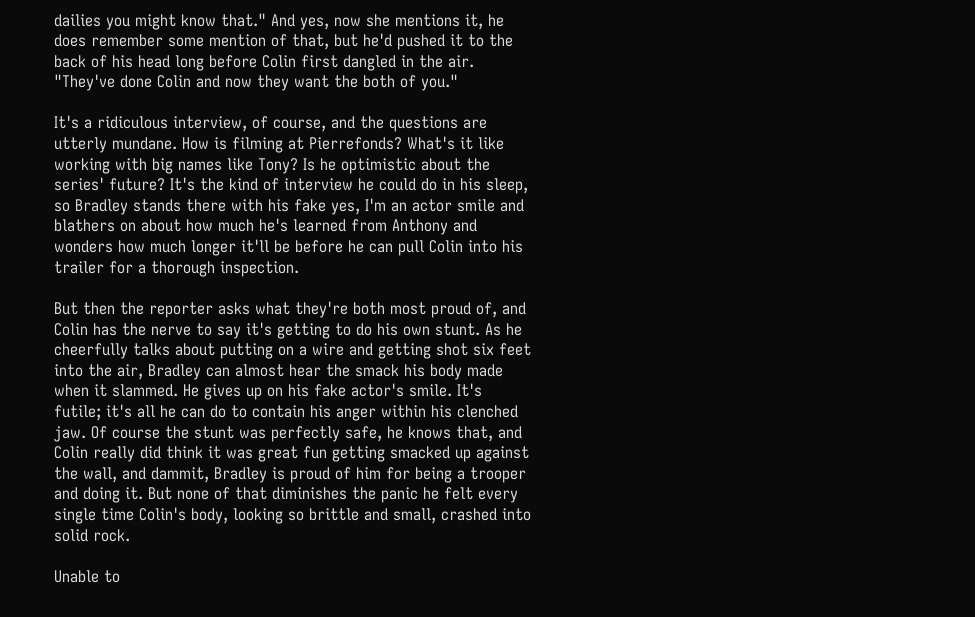dailies you might know that." And yes, now she mentions it, he does remember some mention of that, but he'd pushed it to the back of his head long before Colin first dangled in the air. "They've done Colin and now they want the both of you."

It's a ridiculous interview, of course, and the questions are utterly mundane. How is filming at Pierrefonds? What's it like working with big names like Tony? Is he optimistic about the series' future? It's the kind of interview he could do in his sleep, so Bradley stands there with his fake yes, I'm an actor smile and blathers on about how much he's learned from Anthony and wonders how much longer it'll be before he can pull Colin into his trailer for a thorough inspection.

But then the reporter asks what they're both most proud of, and Colin has the nerve to say it's getting to do his own stunt. As he cheerfully talks about putting on a wire and getting shot six feet into the air, Bradley can almost hear the smack his body made when it slammed. He gives up on his fake actor's smile. It's futile; it's all he can do to contain his anger within his clenched jaw. Of course the stunt was perfectly safe, he knows that, and Colin really did think it was great fun getting smacked up against the wall, and dammit, Bradley is proud of him for being a trooper and doing it. But none of that diminishes the panic he felt every single time Colin's body, looking so brittle and small, crashed into solid rock.

Unable to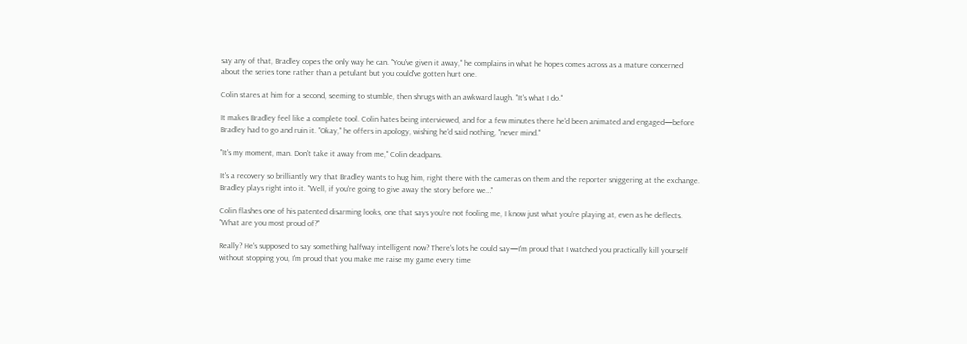say any of that, Bradley copes the only way he can. "You've given it away," he complains in what he hopes comes across as a mature concerned about the series tone rather than a petulant but you could've gotten hurt one.

Colin stares at him for a second, seeming to stumble, then shrugs with an awkward laugh. "It's what I do."

It makes Bradley feel like a complete tool. Colin hates being interviewed, and for a few minutes there he'd been animated and engaged—before Bradley had to go and ruin it. "Okay," he offers in apology, wishing he'd said nothing, "never mind."

"It's my moment, man. Don't take it away from me," Colin deadpans.

It's a recovery so brilliantly wry that Bradley wants to hug him, right there with the cameras on them and the reporter sniggering at the exchange. Bradley plays right into it. "Well, if you're going to give away the story before we…"

Colin flashes one of his patented disarming looks, one that says you're not fooling me, I know just what you're playing at, even as he deflects. "What are you most proud of?"

Really? He's supposed to say something halfway intelligent now? There's lots he could say—I'm proud that I watched you practically kill yourself without stopping you, I'm proud that you make me raise my game every time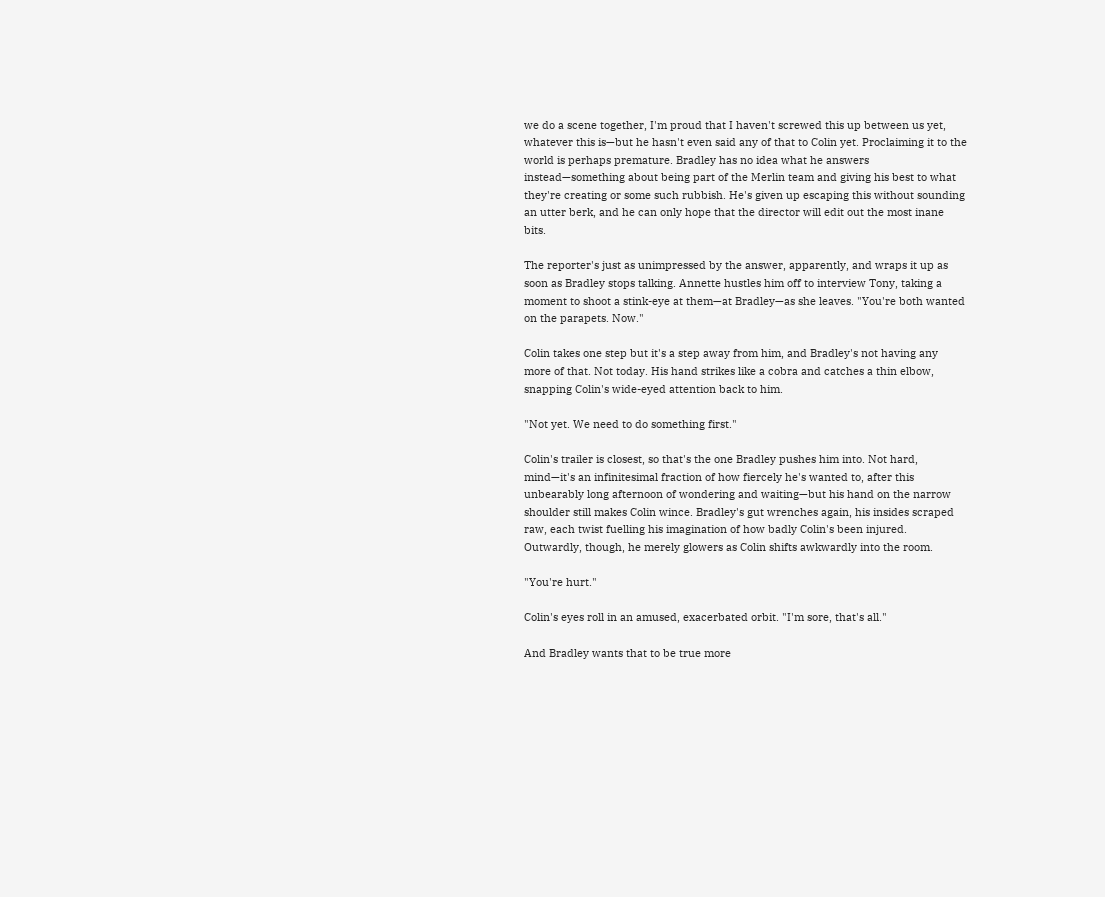we do a scene together, I'm proud that I haven't screwed this up between us yet, whatever this is—but he hasn't even said any of that to Colin yet. Proclaiming it to the world is perhaps premature. Bradley has no idea what he answers instead—something about being part of the Merlin team and giving his best to what they're creating or some such rubbish. He's given up escaping this without sounding an utter berk, and he can only hope that the director will edit out the most inane bits.

The reporter's just as unimpressed by the answer, apparently, and wraps it up as soon as Bradley stops talking. Annette hustles him off to interview Tony, taking a moment to shoot a stink-eye at them—at Bradley—as she leaves. "You're both wanted on the parapets. Now."

Colin takes one step but it's a step away from him, and Bradley's not having any more of that. Not today. His hand strikes like a cobra and catches a thin elbow, snapping Colin's wide-eyed attention back to him.

"Not yet. We need to do something first."

Colin's trailer is closest, so that's the one Bradley pushes him into. Not hard, mind—it's an infinitesimal fraction of how fiercely he's wanted to, after this unbearably long afternoon of wondering and waiting—but his hand on the narrow shoulder still makes Colin wince. Bradley's gut wrenches again, his insides scraped raw, each twist fuelling his imagination of how badly Colin's been injured. Outwardly, though, he merely glowers as Colin shifts awkwardly into the room.

"You're hurt."

Colin's eyes roll in an amused, exacerbated orbit. "I'm sore, that's all."

And Bradley wants that to be true more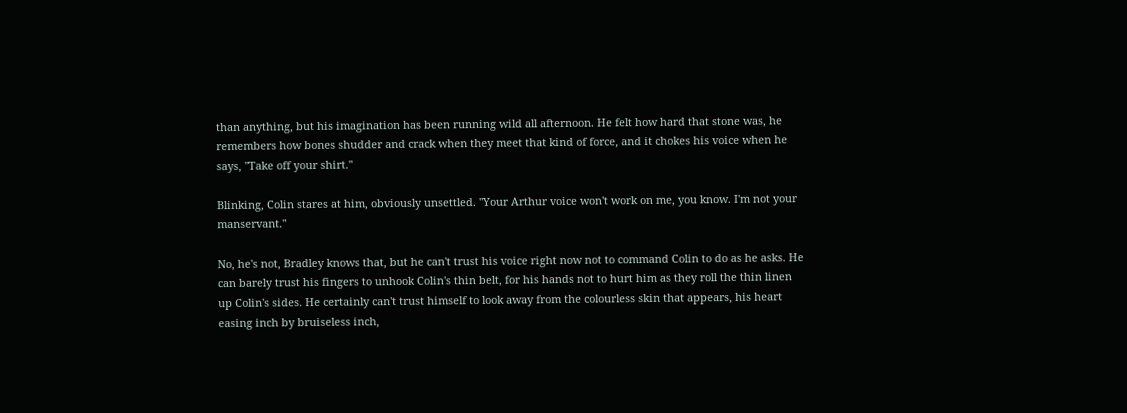than anything, but his imagination has been running wild all afternoon. He felt how hard that stone was, he remembers how bones shudder and crack when they meet that kind of force, and it chokes his voice when he says, "Take off your shirt."

Blinking, Colin stares at him, obviously unsettled. "Your Arthur voice won't work on me, you know. I'm not your manservant."

No, he's not, Bradley knows that, but he can't trust his voice right now not to command Colin to do as he asks. He can barely trust his fingers to unhook Colin's thin belt, for his hands not to hurt him as they roll the thin linen up Colin's sides. He certainly can't trust himself to look away from the colourless skin that appears, his heart easing inch by bruiseless inch,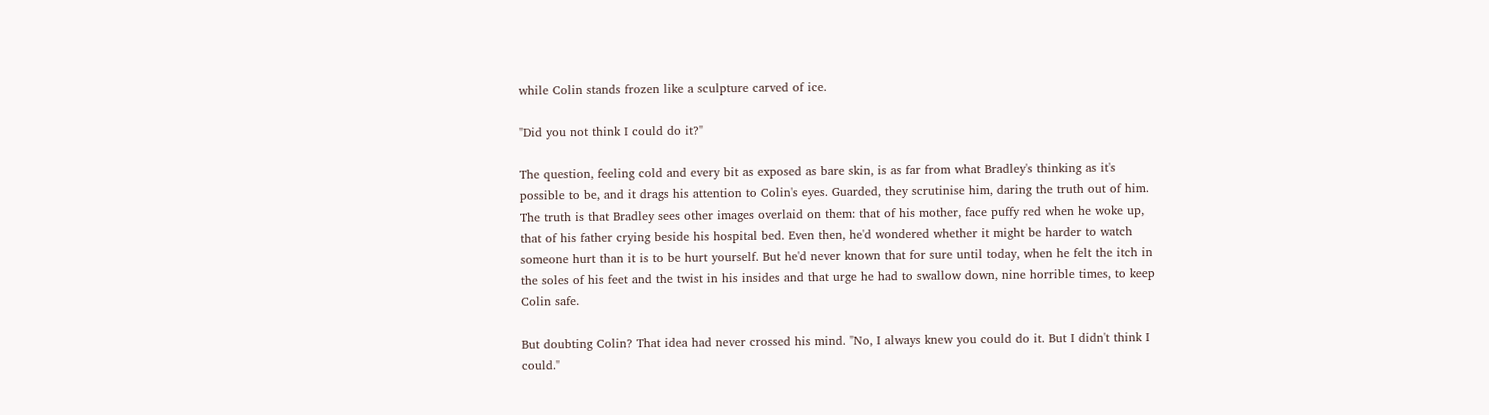while Colin stands frozen like a sculpture carved of ice.

"Did you not think I could do it?"

The question, feeling cold and every bit as exposed as bare skin, is as far from what Bradley's thinking as it's possible to be, and it drags his attention to Colin's eyes. Guarded, they scrutinise him, daring the truth out of him. The truth is that Bradley sees other images overlaid on them: that of his mother, face puffy red when he woke up, that of his father crying beside his hospital bed. Even then, he'd wondered whether it might be harder to watch someone hurt than it is to be hurt yourself. But he'd never known that for sure until today, when he felt the itch in the soles of his feet and the twist in his insides and that urge he had to swallow down, nine horrible times, to keep Colin safe.

But doubting Colin? That idea had never crossed his mind. "No, I always knew you could do it. But I didn't think I could."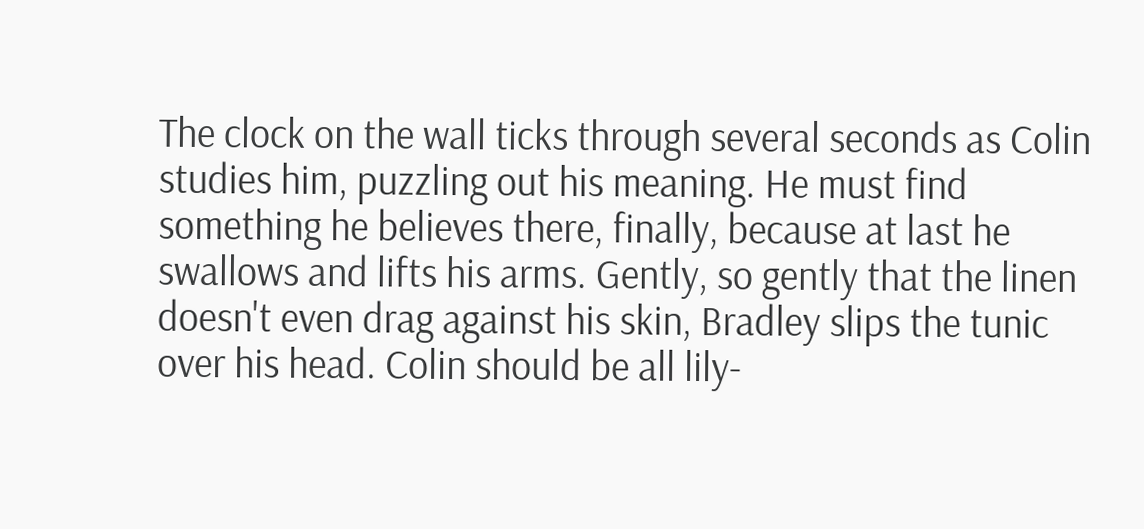The clock on the wall ticks through several seconds as Colin studies him, puzzling out his meaning. He must find something he believes there, finally, because at last he swallows and lifts his arms. Gently, so gently that the linen doesn't even drag against his skin, Bradley slips the tunic over his head. Colin should be all lily-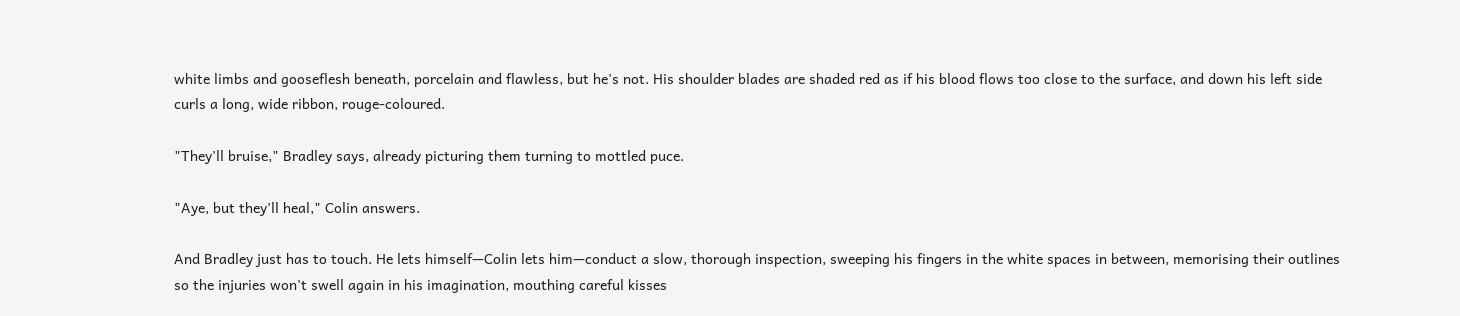white limbs and gooseflesh beneath, porcelain and flawless, but he's not. His shoulder blades are shaded red as if his blood flows too close to the surface, and down his left side curls a long, wide ribbon, rouge-coloured.

"They'll bruise," Bradley says, already picturing them turning to mottled puce.

"Aye, but they'll heal," Colin answers.

And Bradley just has to touch. He lets himself—Colin lets him—conduct a slow, thorough inspection, sweeping his fingers in the white spaces in between, memorising their outlines so the injuries won't swell again in his imagination, mouthing careful kisses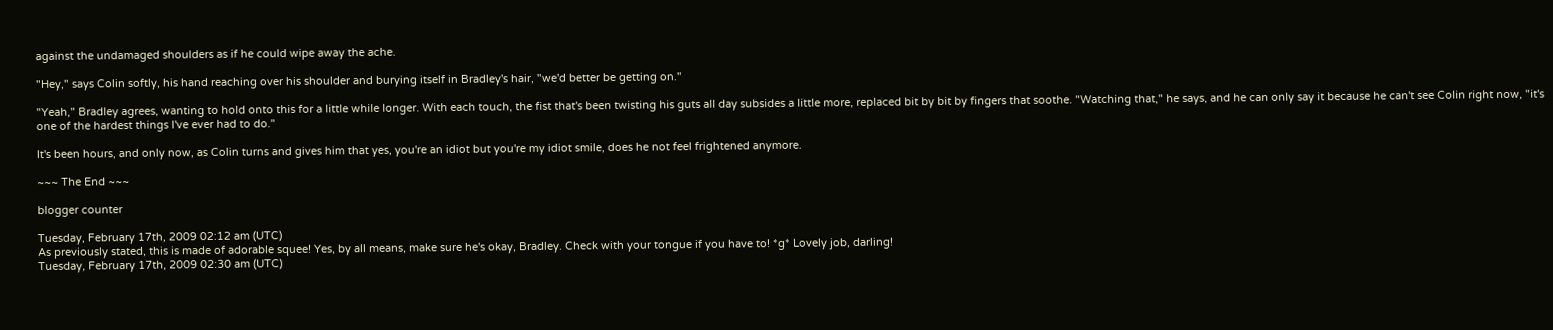against the undamaged shoulders as if he could wipe away the ache.

"Hey," says Colin softly, his hand reaching over his shoulder and burying itself in Bradley's hair, "we'd better be getting on."

"Yeah," Bradley agrees, wanting to hold onto this for a little while longer. With each touch, the fist that's been twisting his guts all day subsides a little more, replaced bit by bit by fingers that soothe. "Watching that," he says, and he can only say it because he can't see Colin right now, "it's one of the hardest things I've ever had to do."

It's been hours, and only now, as Colin turns and gives him that yes, you're an idiot but you're my idiot smile, does he not feel frightened anymore.

~~~ The End ~~~

blogger counter

Tuesday, February 17th, 2009 02:12 am (UTC)
As previously stated, this is made of adorable squee! Yes, by all means, make sure he's okay, Bradley. Check with your tongue if you have to! *g* Lovely job, darling!
Tuesday, February 17th, 2009 02:30 am (UTC)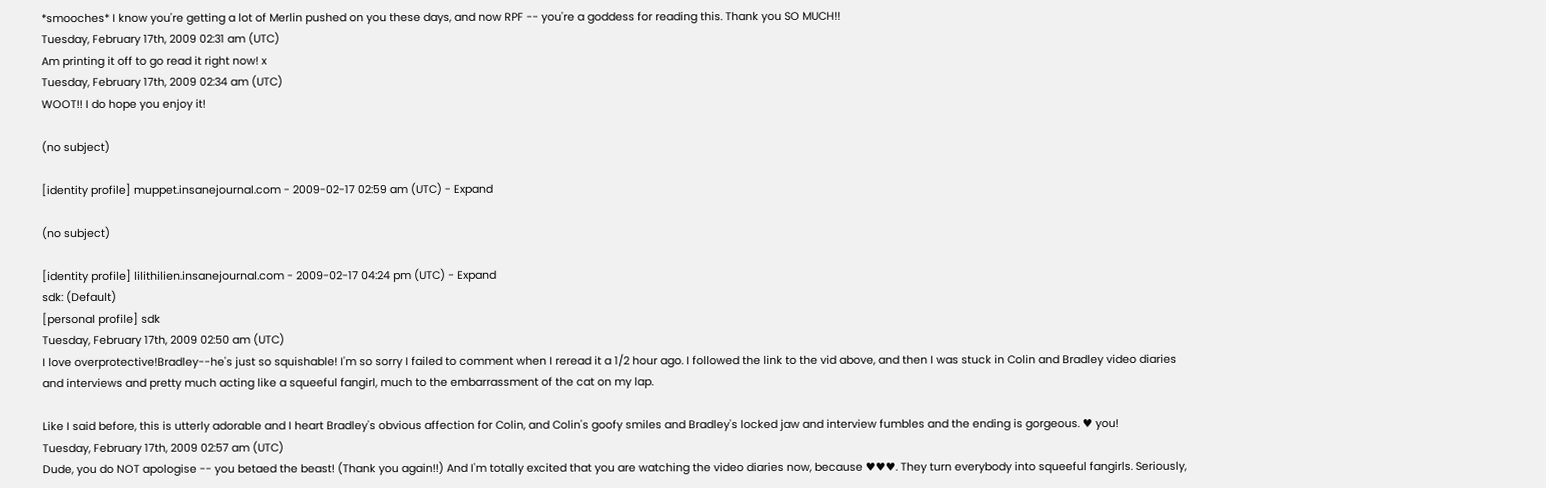*smooches* I know you're getting a lot of Merlin pushed on you these days, and now RPF -- you're a goddess for reading this. Thank you SO MUCH!!
Tuesday, February 17th, 2009 02:31 am (UTC)
Am printing it off to go read it right now! x
Tuesday, February 17th, 2009 02:34 am (UTC)
WOOT!! I do hope you enjoy it!

(no subject)

[identity profile] muppet.insanejournal.com - 2009-02-17 02:59 am (UTC) - Expand

(no subject)

[identity profile] lilithilien.insanejournal.com - 2009-02-17 04:24 pm (UTC) - Expand
sdk: (Default)
[personal profile] sdk
Tuesday, February 17th, 2009 02:50 am (UTC)
I love overprotective!Bradley--he's just so squishable! I'm so sorry I failed to comment when I reread it a 1/2 hour ago. I followed the link to the vid above, and then I was stuck in Colin and Bradley video diaries and interviews and pretty much acting like a squeeful fangirl, much to the embarrassment of the cat on my lap.

Like I said before, this is utterly adorable and I heart Bradley's obvious affection for Colin, and Colin's goofy smiles and Bradley's locked jaw and interview fumbles and the ending is gorgeous. ♥ you!
Tuesday, February 17th, 2009 02:57 am (UTC)
Dude, you do NOT apologise -- you betaed the beast! (Thank you again!!) And I'm totally excited that you are watching the video diaries now, because ♥♥♥. They turn everybody into squeeful fangirls. Seriously,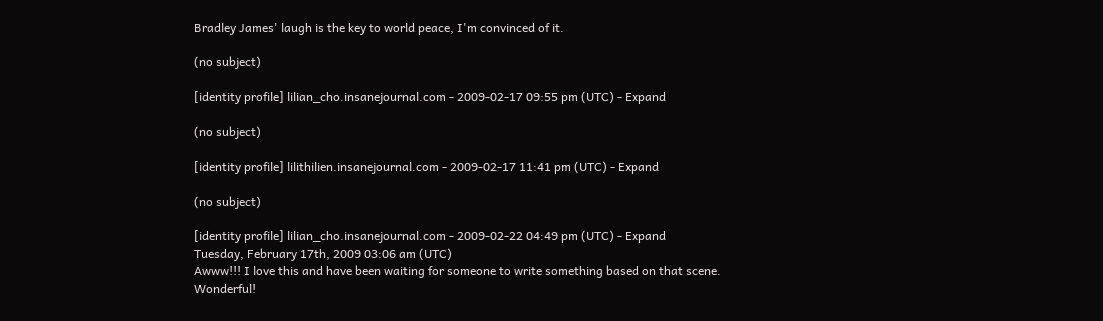Bradley James' laugh is the key to world peace, I'm convinced of it.

(no subject)

[identity profile] lilian_cho.insanejournal.com - 2009-02-17 09:55 pm (UTC) - Expand

(no subject)

[identity profile] lilithilien.insanejournal.com - 2009-02-17 11:41 pm (UTC) - Expand

(no subject)

[identity profile] lilian_cho.insanejournal.com - 2009-02-22 04:49 pm (UTC) - Expand
Tuesday, February 17th, 2009 03:06 am (UTC)
Awww!!! I love this and have been waiting for someone to write something based on that scene. Wonderful!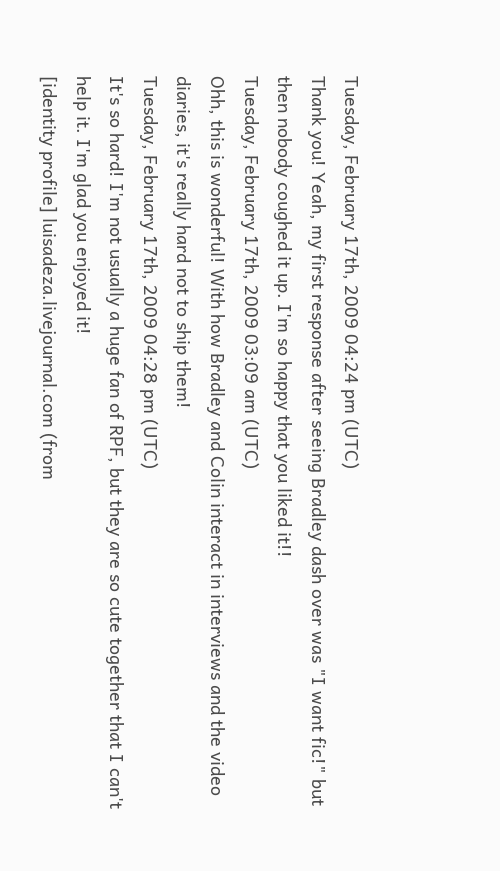Tuesday, February 17th, 2009 04:24 pm (UTC)
Thank you! Yeah, my first response after seeing Bradley dash over was "I want fic!" but then nobody coughed it up. I'm so happy that you liked it!!
Tuesday, February 17th, 2009 03:09 am (UTC)
Ohh, this is wonderful! With how Bradley and Colin interact in interviews and the video diaries, it's really hard not to ship them!
Tuesday, February 17th, 2009 04:28 pm (UTC)
It's so hard! I'm not usually a huge fan of RPF, but they are so cute together that I can't help it. I'm glad you enjoyed it!
[identity profile] luisadeza.livejournal.com (from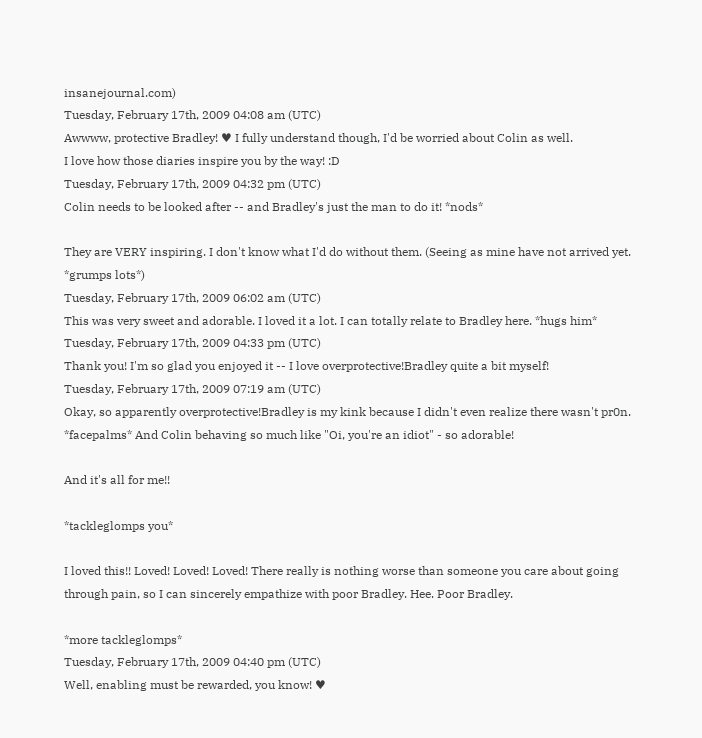insanejournal.com)
Tuesday, February 17th, 2009 04:08 am (UTC)
Awwww, protective Bradley! ♥ I fully understand though, I'd be worried about Colin as well.
I love how those diaries inspire you by the way! :D
Tuesday, February 17th, 2009 04:32 pm (UTC)
Colin needs to be looked after -- and Bradley's just the man to do it! *nods*

They are VERY inspiring. I don't know what I'd do without them. (Seeing as mine have not arrived yet. *grumps lots*)
Tuesday, February 17th, 2009 06:02 am (UTC)
This was very sweet and adorable. I loved it a lot. I can totally relate to Bradley here. *hugs him*
Tuesday, February 17th, 2009 04:33 pm (UTC)
Thank you! I'm so glad you enjoyed it -- I love overprotective!Bradley quite a bit myself!
Tuesday, February 17th, 2009 07:19 am (UTC)
Okay, so apparently overprotective!Bradley is my kink because I didn't even realize there wasn't pr0n. *facepalms* And Colin behaving so much like "Oi, you're an idiot" - so adorable!

And it's all for me!!

*tackleglomps you*

I loved this!! Loved! Loved! Loved! There really is nothing worse than someone you care about going through pain, so I can sincerely empathize with poor Bradley. Hee. Poor Bradley.

*more tackleglomps*
Tuesday, February 17th, 2009 04:40 pm (UTC)
Well, enabling must be rewarded, you know! ♥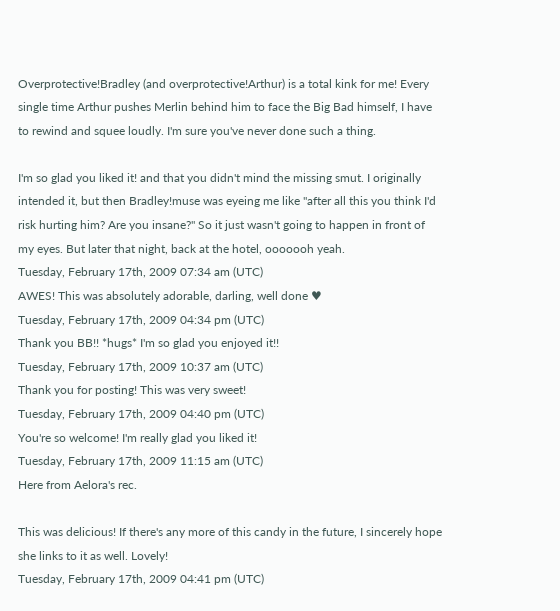Overprotective!Bradley (and overprotective!Arthur) is a total kink for me! Every single time Arthur pushes Merlin behind him to face the Big Bad himself, I have to rewind and squee loudly. I'm sure you've never done such a thing.

I'm so glad you liked it! and that you didn't mind the missing smut. I originally intended it, but then Bradley!muse was eyeing me like "after all this you think I'd risk hurting him? Are you insane?" So it just wasn't going to happen in front of my eyes. But later that night, back at the hotel, ooooooh yeah.
Tuesday, February 17th, 2009 07:34 am (UTC)
AWES! This was absolutely adorable, darling, well done ♥
Tuesday, February 17th, 2009 04:34 pm (UTC)
Thank you BB!! *hugs* I'm so glad you enjoyed it!!
Tuesday, February 17th, 2009 10:37 am (UTC)
Thank you for posting! This was very sweet!
Tuesday, February 17th, 2009 04:40 pm (UTC)
You're so welcome! I'm really glad you liked it!
Tuesday, February 17th, 2009 11:15 am (UTC)
Here from Aelora's rec.

This was delicious! If there's any more of this candy in the future, I sincerely hope she links to it as well. Lovely!
Tuesday, February 17th, 2009 04:41 pm (UTC)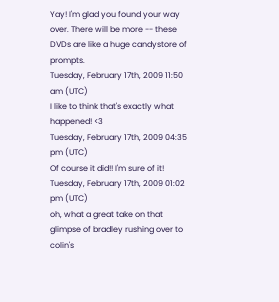Yay! I'm glad you found your way over. There will be more -- these DVDs are like a huge candystore of prompts.
Tuesday, February 17th, 2009 11:50 am (UTC)
I like to think that's exactly what happened! <3
Tuesday, February 17th, 2009 04:35 pm (UTC)
Of course it did!! I'm sure of it!
Tuesday, February 17th, 2009 01:02 pm (UTC)
oh, what a great take on that glimpse of bradley rushing over to colin's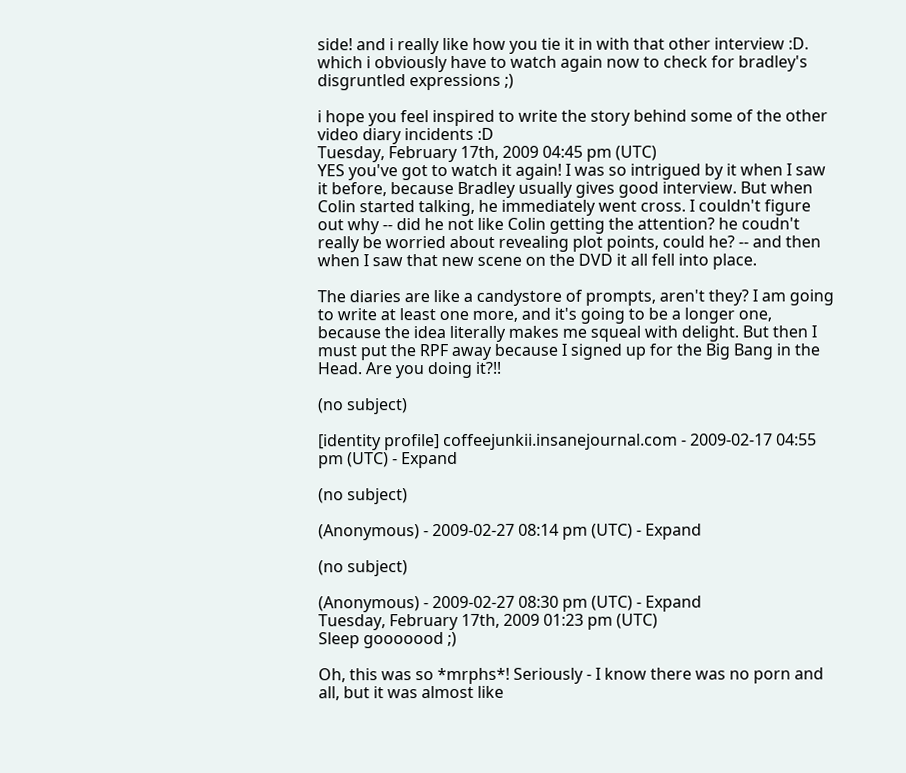side! and i really like how you tie it in with that other interview :D. which i obviously have to watch again now to check for bradley's disgruntled expressions ;)

i hope you feel inspired to write the story behind some of the other video diary incidents :D
Tuesday, February 17th, 2009 04:45 pm (UTC)
YES you've got to watch it again! I was so intrigued by it when I saw it before, because Bradley usually gives good interview. But when Colin started talking, he immediately went cross. I couldn't figure out why -- did he not like Colin getting the attention? he coudn't really be worried about revealing plot points, could he? -- and then when I saw that new scene on the DVD it all fell into place.

The diaries are like a candystore of prompts, aren't they? I am going to write at least one more, and it's going to be a longer one, because the idea literally makes me squeal with delight. But then I must put the RPF away because I signed up for the Big Bang in the Head. Are you doing it?!!

(no subject)

[identity profile] coffeejunkii.insanejournal.com - 2009-02-17 04:55 pm (UTC) - Expand

(no subject)

(Anonymous) - 2009-02-27 08:14 pm (UTC) - Expand

(no subject)

(Anonymous) - 2009-02-27 08:30 pm (UTC) - Expand
Tuesday, February 17th, 2009 01:23 pm (UTC)
Sleep gooooood ;)

Oh, this was so *mrphs*! Seriously - I know there was no porn and all, but it was almost like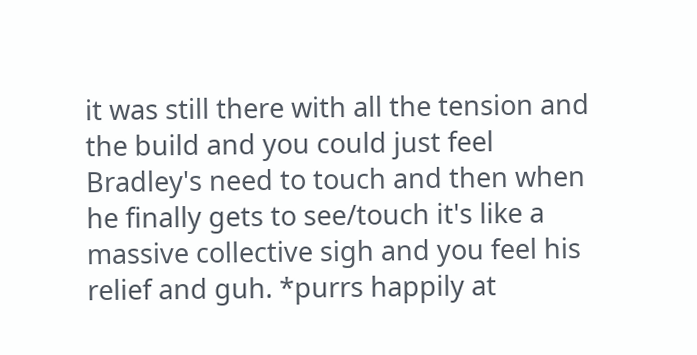it was still there with all the tension and the build and you could just feel Bradley's need to touch and then when he finally gets to see/touch it's like a massive collective sigh and you feel his relief and guh. *purrs happily at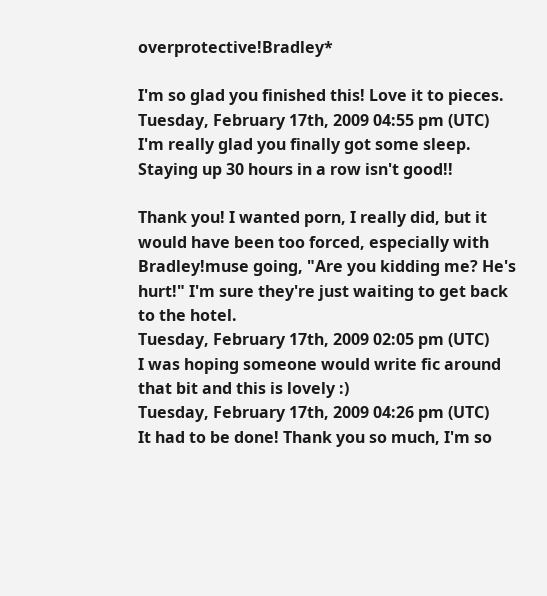overprotective!Bradley*

I'm so glad you finished this! Love it to pieces.
Tuesday, February 17th, 2009 04:55 pm (UTC)
I'm really glad you finally got some sleep. Staying up 30 hours in a row isn't good!!

Thank you! I wanted porn, I really did, but it would have been too forced, especially with Bradley!muse going, "Are you kidding me? He's hurt!" I'm sure they're just waiting to get back to the hotel.
Tuesday, February 17th, 2009 02:05 pm (UTC)
I was hoping someone would write fic around that bit and this is lovely :)
Tuesday, February 17th, 2009 04:26 pm (UTC)
It had to be done! Thank you so much, I'm so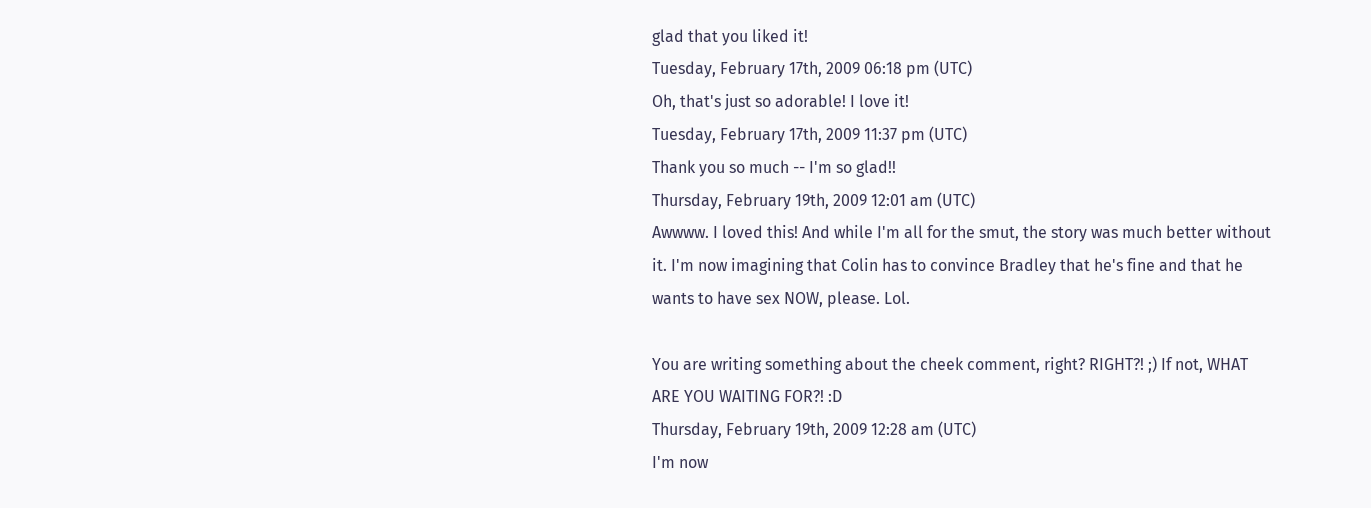glad that you liked it!
Tuesday, February 17th, 2009 06:18 pm (UTC)
Oh, that's just so adorable! I love it!
Tuesday, February 17th, 2009 11:37 pm (UTC)
Thank you so much -- I'm so glad!!
Thursday, February 19th, 2009 12:01 am (UTC)
Awwww. I loved this! And while I'm all for the smut, the story was much better without it. I'm now imagining that Colin has to convince Bradley that he's fine and that he wants to have sex NOW, please. Lol.

You are writing something about the cheek comment, right? RIGHT?! ;) If not, WHAT ARE YOU WAITING FOR?! :D
Thursday, February 19th, 2009 12:28 am (UTC)
I'm now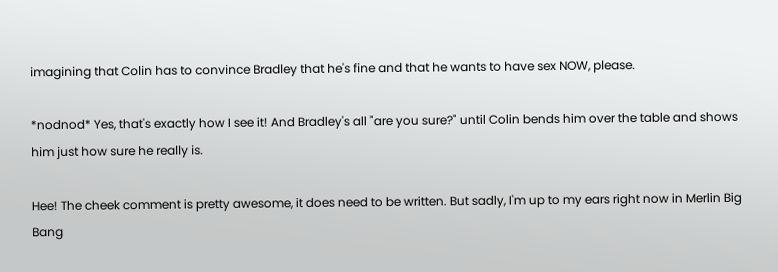imagining that Colin has to convince Bradley that he's fine and that he wants to have sex NOW, please.

*nodnod* Yes, that's exactly how I see it! And Bradley's all "are you sure?" until Colin bends him over the table and shows him just how sure he really is.

Hee! The cheek comment is pretty awesome, it does need to be written. But sadly, I'm up to my ears right now in Merlin Big Bang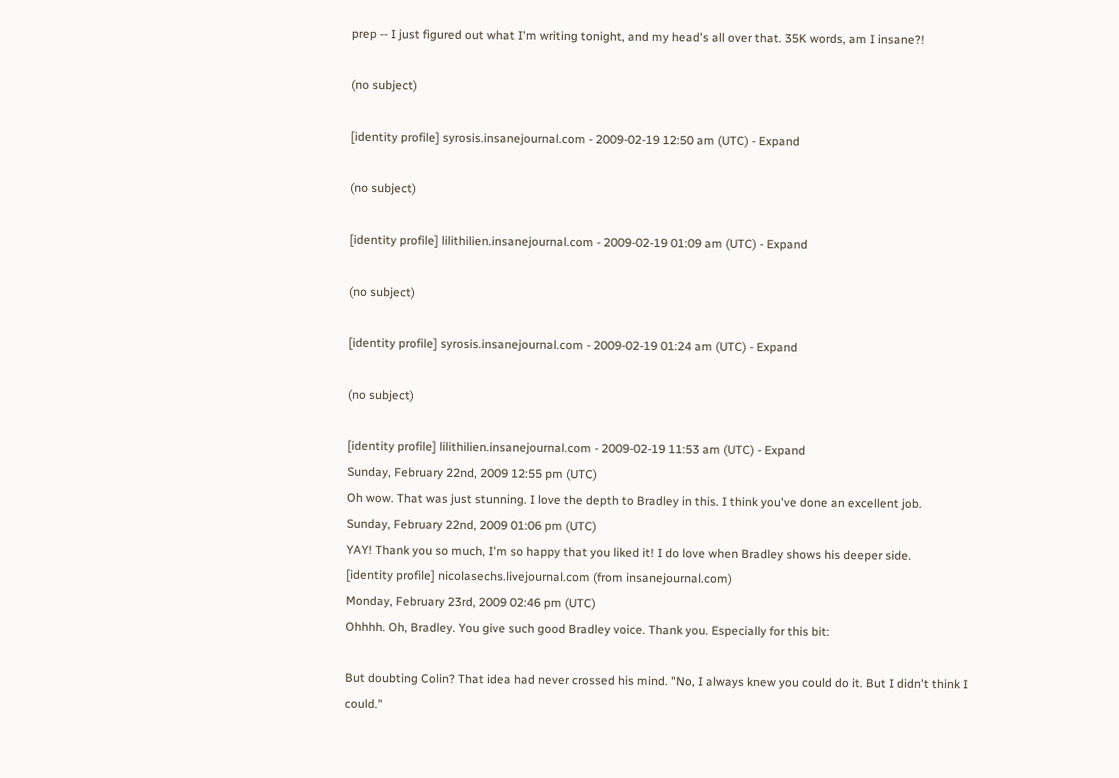prep -- I just figured out what I'm writing tonight, and my head's all over that. 35K words, am I insane?!

(no subject)

[identity profile] syrosis.insanejournal.com - 2009-02-19 12:50 am (UTC) - Expand

(no subject)

[identity profile] lilithilien.insanejournal.com - 2009-02-19 01:09 am (UTC) - Expand

(no subject)

[identity profile] syrosis.insanejournal.com - 2009-02-19 01:24 am (UTC) - Expand

(no subject)

[identity profile] lilithilien.insanejournal.com - 2009-02-19 11:53 am (UTC) - Expand
Sunday, February 22nd, 2009 12:55 pm (UTC)
Oh wow. That was just stunning. I love the depth to Bradley in this. I think you've done an excellent job.
Sunday, February 22nd, 2009 01:06 pm (UTC)
YAY! Thank you so much, I'm so happy that you liked it! I do love when Bradley shows his deeper side.
[identity profile] nicolasechs.livejournal.com (from insanejournal.com)
Monday, February 23rd, 2009 02:46 pm (UTC)
Ohhhh. Oh, Bradley. You give such good Bradley voice. Thank you. Especially for this bit:

But doubting Colin? That idea had never crossed his mind. "No, I always knew you could do it. But I didn't think I could."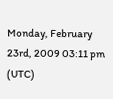Monday, February 23rd, 2009 03:11 pm (UTC)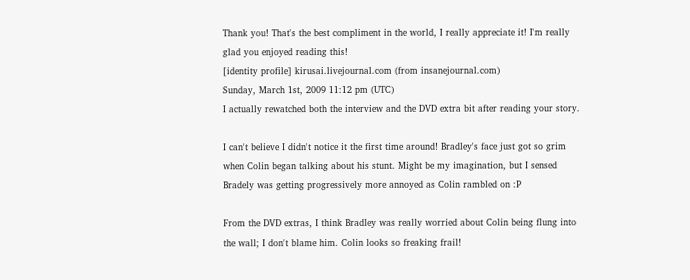Thank you! That's the best compliment in the world, I really appreciate it! I'm really glad you enjoyed reading this!
[identity profile] kirusai.livejournal.com (from insanejournal.com)
Sunday, March 1st, 2009 11:12 pm (UTC)
I actually rewatched both the interview and the DVD extra bit after reading your story.

I can't believe I didn't notice it the first time around! Bradley's face just got so grim when Colin began talking about his stunt. Might be my imagination, but I sensed Bradely was getting progressively more annoyed as Colin rambled on :P

From the DVD extras, I think Bradley was really worried about Colin being flung into the wall; I don't blame him. Colin looks so freaking frail!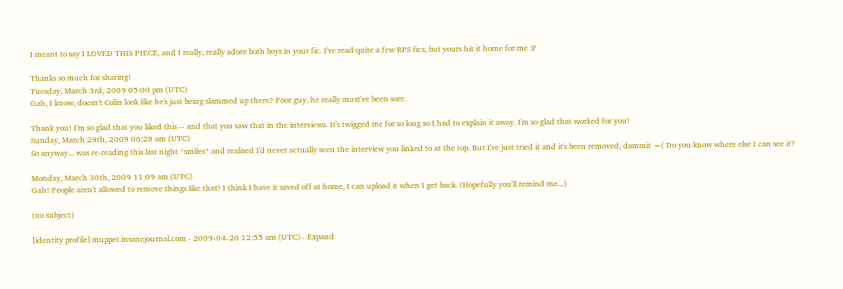I meant to say I LOVED THIS PIECE, and I really, really adore both boys in your fic. I've read quite a few RPS fics, but yours hit it home for me :P

Thanks so much for sharing!
Tuesday, March 3rd, 2009 05:00 pm (UTC)
Gah, I know, doesn't Colin look like he's just being slammed up there? Poor guy, he really must've been sore.

Thank you! I'm so glad that you liked this -- and that you saw that in the interviews. It's twigged me for so long so I had to explain it away. I'm so glad that worked for you!
Sunday, March 29th, 2009 06:28 am (UTC)
So anyway... was re-reading this last night *smiles* and realised I'd never actually seen the interview you linked to at the top. But I've just tried it and it's been removed, dammit =( Do you know where else I can see it?

Monday, March 30th, 2009 11:09 am (UTC)
Gah! People aren't allowed to remove things like that! I think I have it saved off at home, I can upload it when I get back. (Hopefully you'll remind me...)

(no subject)

[identity profile] muppet.insanejournal.com - 2009-04-20 12:55 am (UTC) - Expand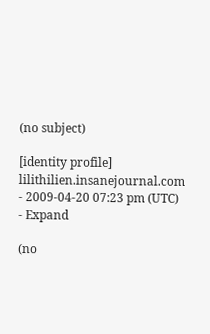(no subject)

[identity profile] lilithilien.insanejournal.com - 2009-04-20 07:23 pm (UTC) - Expand

(no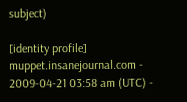subject)

[identity profile] muppet.insanejournal.com - 2009-04-21 03:58 am (UTC) -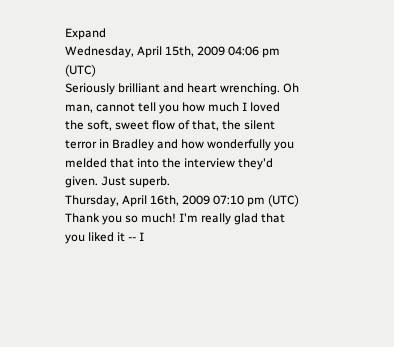Expand
Wednesday, April 15th, 2009 04:06 pm (UTC)
Seriously brilliant and heart wrenching. Oh man, cannot tell you how much I loved the soft, sweet flow of that, the silent terror in Bradley and how wonderfully you melded that into the interview they'd given. Just superb.
Thursday, April 16th, 2009 07:10 pm (UTC)
Thank you so much! I'm really glad that you liked it -- I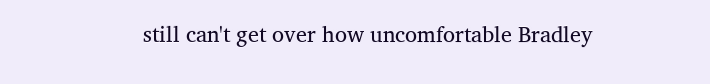still can't get over how uncomfortable Bradley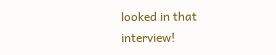looked in that interview!